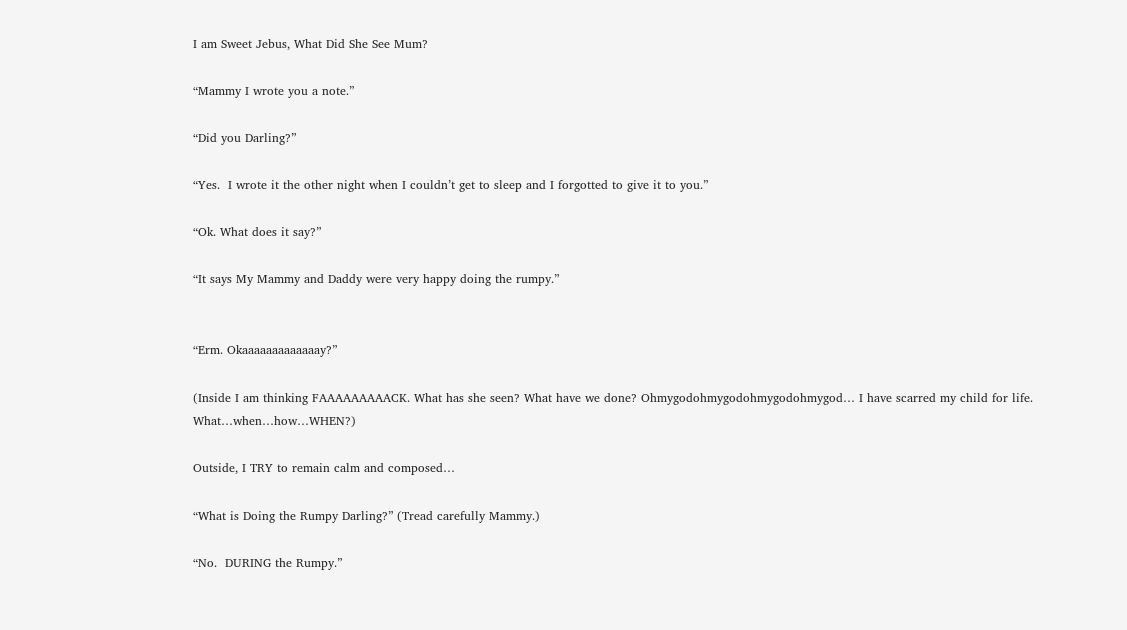I am Sweet Jebus, What Did She See Mum?

“Mammy I wrote you a note.”

“Did you Darling?”

“Yes.  I wrote it the other night when I couldn’t get to sleep and I forgotted to give it to you.”

“Ok. What does it say?”

“It says My Mammy and Daddy were very happy doing the rumpy.”


“Erm. Okaaaaaaaaaaaaay?”

(Inside I am thinking FAAAAAAAAACK. What has she seen? What have we done? Ohmygodohmygodohmygodohmygod… I have scarred my child for life. What…when…how…WHEN?)

Outside, I TRY to remain calm and composed…

“What is Doing the Rumpy Darling?” (Tread carefully Mammy.)

“No.  DURING the Rumpy.”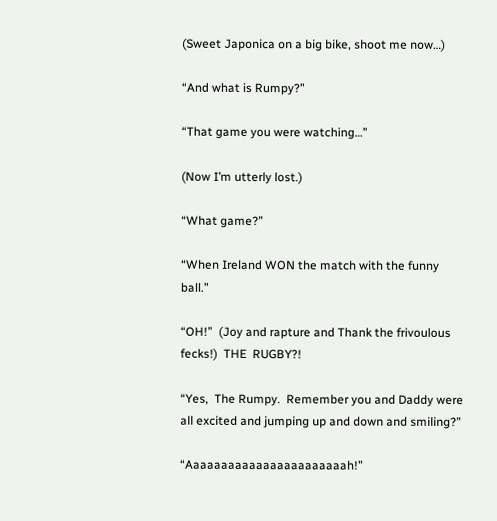(Sweet Japonica on a big bike, shoot me now…)

“And what is Rumpy?”

“That game you were watching…”

(Now I’m utterly lost.)

“What game?”

“When Ireland WON the match with the funny ball.”

“OH!”  (Joy and rapture and Thank the frivoulous fecks!)  THE  RUGBY?!

“Yes,  The Rumpy.  Remember you and Daddy were all excited and jumping up and down and smiling?”

“Aaaaaaaaaaaaaaaaaaaaaaah!”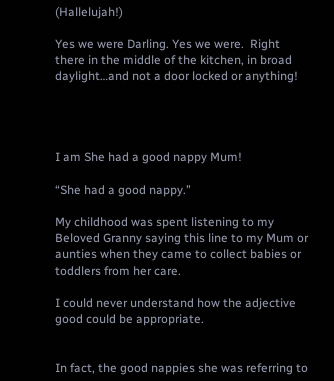(Hallelujah!)

Yes we were Darling. Yes we were.  Right there in the middle of the kitchen, in broad daylight…and not a door locked or anything!




I am She had a good nappy Mum!

“She had a good nappy.”

My childhood was spent listening to my Beloved Granny saying this line to my Mum or aunties when they came to collect babies or toddlers from her care.

I could never understand how the adjective good could be appropriate.


In fact, the good nappies she was referring to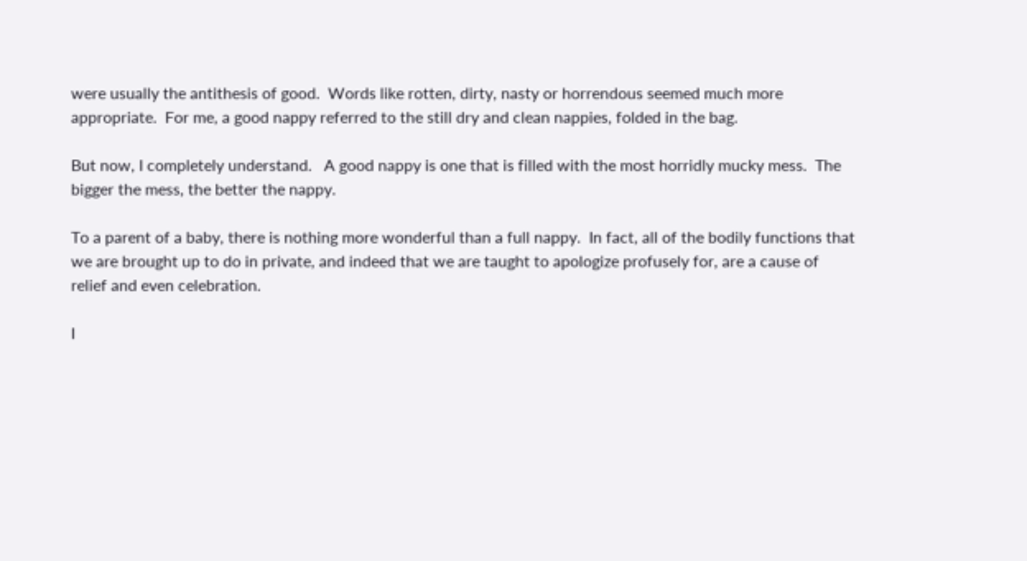were usually the antithesis of good.  Words like rotten, dirty, nasty or horrendous seemed much more appropriate.  For me, a good nappy referred to the still dry and clean nappies, folded in the bag.

But now, I completely understand.   A good nappy is one that is filled with the most horridly mucky mess.  The bigger the mess, the better the nappy.

To a parent of a baby, there is nothing more wonderful than a full nappy.  In fact, all of the bodily functions that we are brought up to do in private, and indeed that we are taught to apologize profusely for, are a cause of relief and even celebration.

I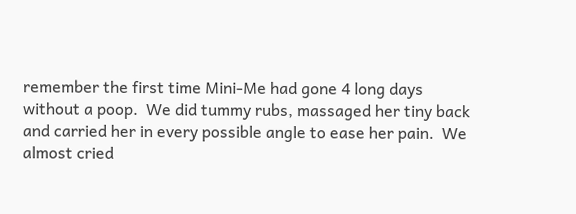remember the first time Mini-Me had gone 4 long days without a poop.  We did tummy rubs, massaged her tiny back and carried her in every possible angle to ease her pain.  We almost cried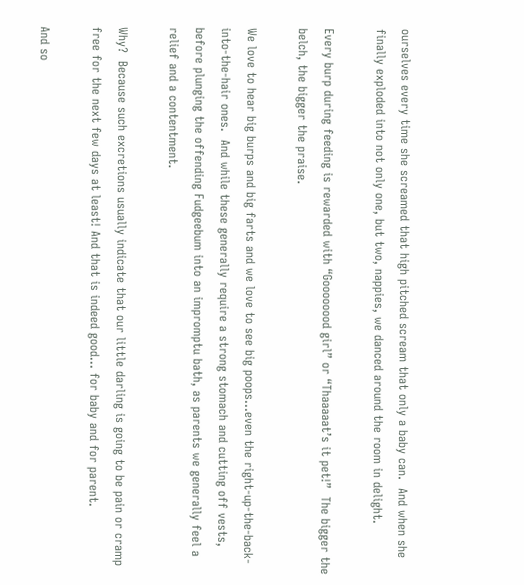ourselves every time she screamed that high pitched scream that only a baby can.  And when she finally exploded into not only one, but two, nappies, we danced around the room in delight.

Every burp during feeding is rewarded with “Goooooood girl” or “Thaaaaat’s it pet!”  The bigger the belch, the bigger the praise.

We love to hear big burps and big farts and we love to see big poops…even the right-up-the-back-into-the-hair ones.  And while these generally require a strong stomach and cutting off vests, before plunging the offending Fudgeebum into an impromptu bath, as parents we generally feel a relief and a contentment.

Why?  Because such excretions usually indicate that our little darling is going to be pain or cramp free for the next few days at least! And that is indeed good… for baby and for parent.

And so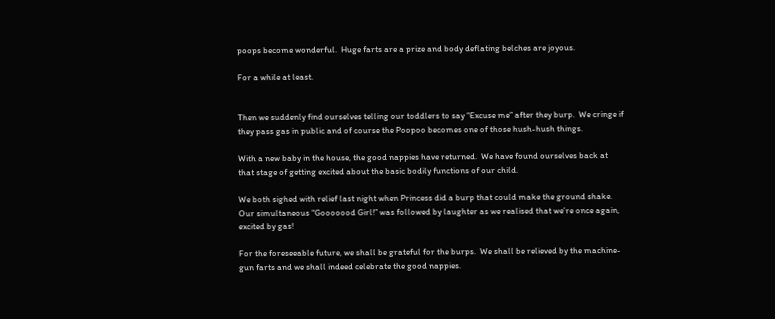poops become wonderful.  Huge farts are a prize and body deflating belches are joyous.

For a while at least.


Then we suddenly find ourselves telling our toddlers to say “Excuse me” after they burp.  We cringe if they pass gas in public and of course the Poopoo becomes one of those hush-hush things.

With a new baby in the house, the good nappies have returned.  We have found ourselves back at that stage of getting excited about the basic bodily functions of our child.

We both sighed with relief last night when Princess did a burp that could make the ground shake.  Our simultaneous “Gooooood Girl!” was followed by laughter as we realised that we’re once again, excited by gas!

For the foreseeable future, we shall be grateful for the burps.  We shall be relieved by the machine-gun farts and we shall indeed celebrate the good nappies.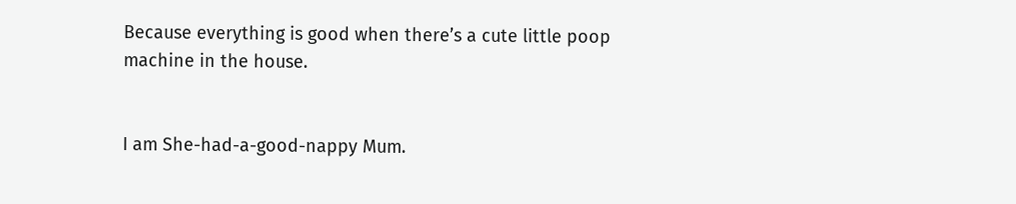Because everything is good when there’s a cute little poop machine in the house.


I am She-had-a-good-nappy Mum.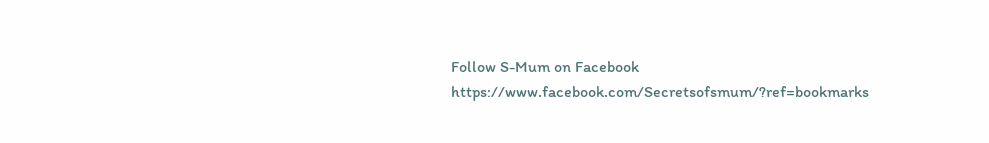Follow S-Mum on Facebook   https://www.facebook.com/Secretsofsmum/?ref=bookmarks